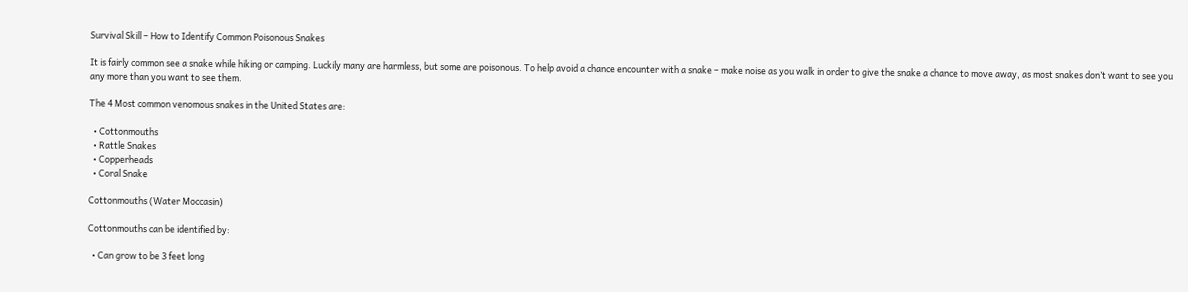Survival Skill – How to Identify Common Poisonous Snakes

It is fairly common see a snake while hiking or camping. Luckily many are harmless, but some are poisonous. To help avoid a chance encounter with a snake – make noise as you walk in order to give the snake a chance to move away, as most snakes don’t want to see you any more than you want to see them.

The 4 Most common venomous snakes in the United States are:

  • Cottonmouths
  • Rattle Snakes
  • Copperheads
  • Coral Snake

Cottonmouths (Water Moccasin)

Cottonmouths can be identified by:

  • Can grow to be 3 feet long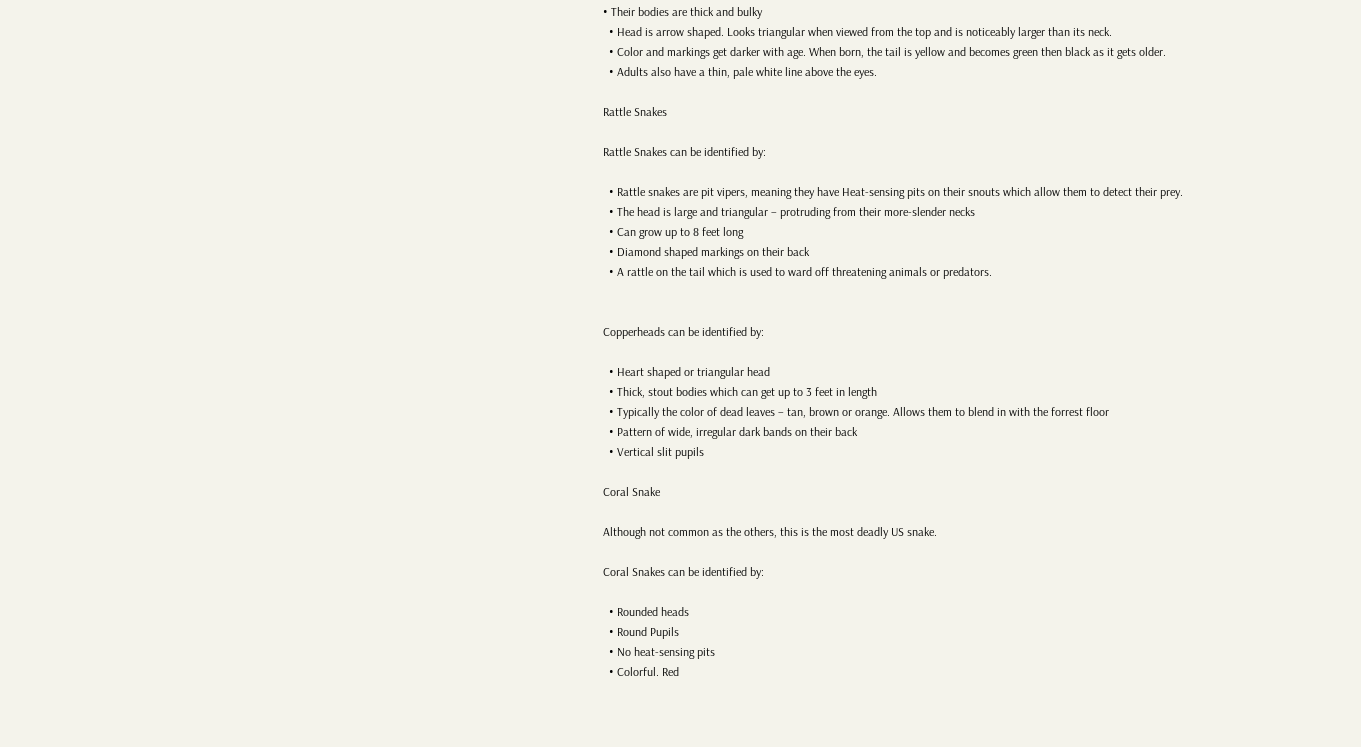• Their bodies are thick and bulky
  • Head is arrow shaped. Looks triangular when viewed from the top and is noticeably larger than its neck.
  • Color and markings get darker with age. When born, the tail is yellow and becomes green then black as it gets older.
  • Adults also have a thin, pale white line above the eyes.

Rattle Snakes

Rattle Snakes can be identified by:

  • Rattle snakes are pit vipers, meaning they have Heat-sensing pits on their snouts which allow them to detect their prey.
  • The head is large and triangular – protruding from their more-slender necks
  • Can grow up to 8 feet long
  • Diamond shaped markings on their back
  • A rattle on the tail which is used to ward off threatening animals or predators.


Copperheads can be identified by:

  • Heart shaped or triangular head
  • Thick, stout bodies which can get up to 3 feet in length
  • Typically the color of dead leaves – tan, brown or orange. Allows them to blend in with the forrest floor
  • Pattern of wide, irregular dark bands on their back
  • Vertical slit pupils

Coral Snake

Although not common as the others, this is the most deadly US snake.

Coral Snakes can be identified by:

  • Rounded heads
  • Round Pupils
  • No heat-sensing pits
  • Colorful. Red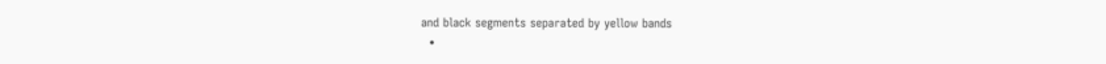and black segments separated by yellow bands
  •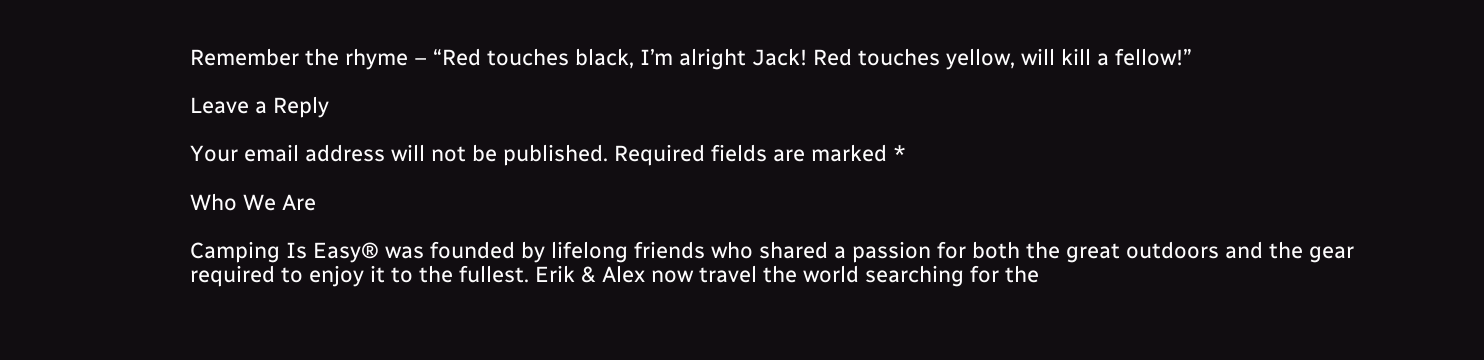Remember the rhyme – “Red touches black, I’m alright Jack! Red touches yellow, will kill a fellow!”

Leave a Reply

Your email address will not be published. Required fields are marked *

Who We Are

Camping Is Easy® was founded by lifelong friends who shared a passion for both the great outdoors and the gear required to enjoy it to the fullest. Erik & Alex now travel the world searching for the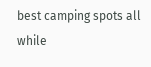best camping spots all while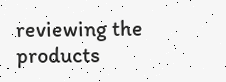reviewing the products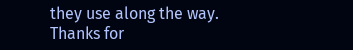they use along the way. Thanks for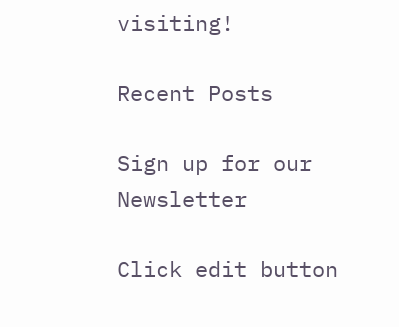visiting!

Recent Posts

Sign up for our Newsletter

Click edit button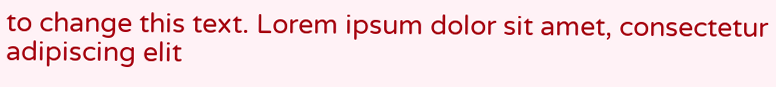to change this text. Lorem ipsum dolor sit amet, consectetur adipiscing elit